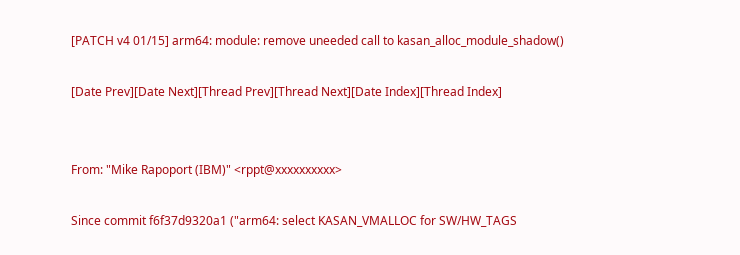[PATCH v4 01/15] arm64: module: remove uneeded call to kasan_alloc_module_shadow()

[Date Prev][Date Next][Thread Prev][Thread Next][Date Index][Thread Index]


From: "Mike Rapoport (IBM)" <rppt@xxxxxxxxxx>

Since commit f6f37d9320a1 ("arm64: select KASAN_VMALLOC for SW/HW_TAGS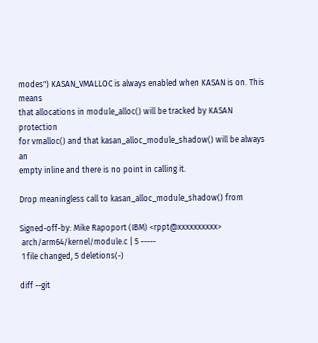modes") KASAN_VMALLOC is always enabled when KASAN is on. This means
that allocations in module_alloc() will be tracked by KASAN protection
for vmalloc() and that kasan_alloc_module_shadow() will be always an
empty inline and there is no point in calling it.

Drop meaningless call to kasan_alloc_module_shadow() from

Signed-off-by: Mike Rapoport (IBM) <rppt@xxxxxxxxxx>
 arch/arm64/kernel/module.c | 5 -----
 1 file changed, 5 deletions(-)

diff --git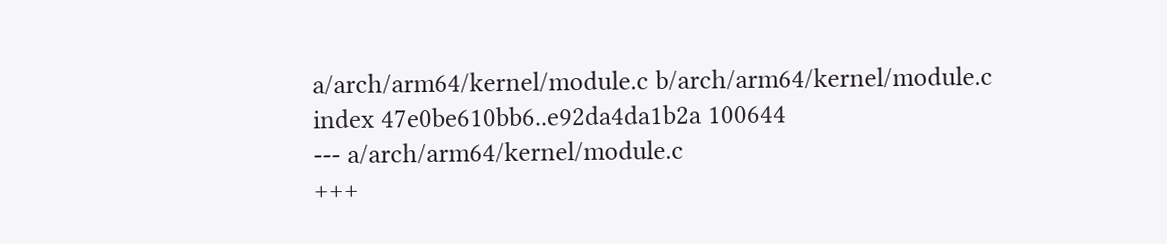a/arch/arm64/kernel/module.c b/arch/arm64/kernel/module.c
index 47e0be610bb6..e92da4da1b2a 100644
--- a/arch/arm64/kernel/module.c
+++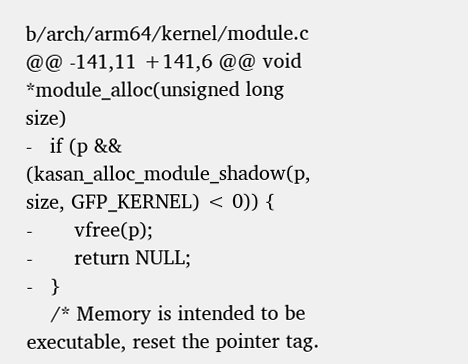b/arch/arm64/kernel/module.c
@@ -141,11 +141,6 @@ void *module_alloc(unsigned long size)
-   if (p && (kasan_alloc_module_shadow(p, size, GFP_KERNEL) < 0)) {
-       vfree(p);
-       return NULL;
-   }
    /* Memory is intended to be executable, reset the pointer tag.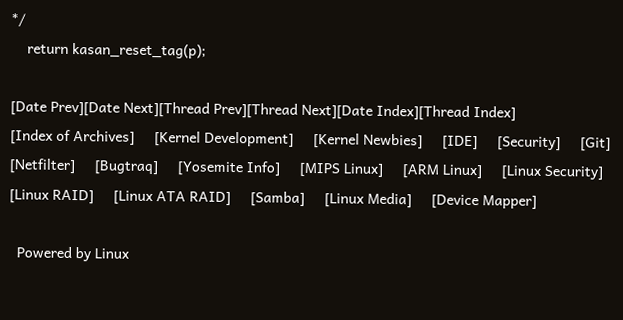*/
    return kasan_reset_tag(p);

[Date Prev][Date Next][Thread Prev][Thread Next][Date Index][Thread Index]
[Index of Archives]     [Kernel Development]     [Kernel Newbies]     [IDE]     [Security]     [Git]     [Netfilter]     [Bugtraq]     [Yosemite Info]     [MIPS Linux]     [ARM Linux]     [Linux Security]     [Linux RAID]     [Linux ATA RAID]     [Samba]     [Linux Media]     [Device Mapper]

  Powered by Linux